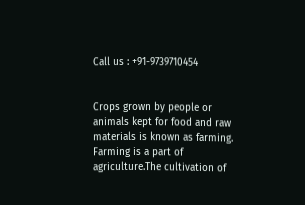Call us : +91-9739710454


Crops grown by people or animals kept for food and raw materials is known as farming. Farming is a part of agriculture.The cultivation of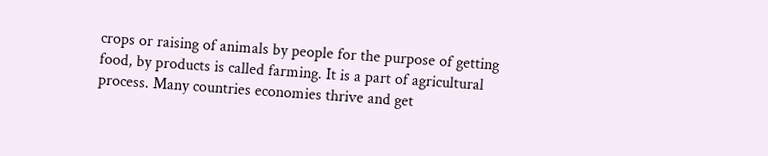crops or raising of animals by people for the purpose of getting food, by products is called farming. It is a part of agricultural process. Many countries economies thrive and get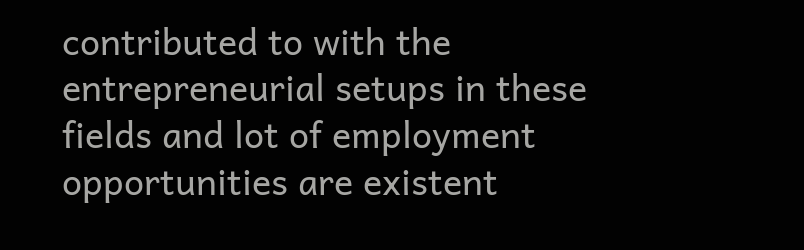contributed to with the entrepreneurial setups in these fields and lot of employment opportunities are existent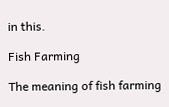in this.

Fish Farming

The meaning of fish farming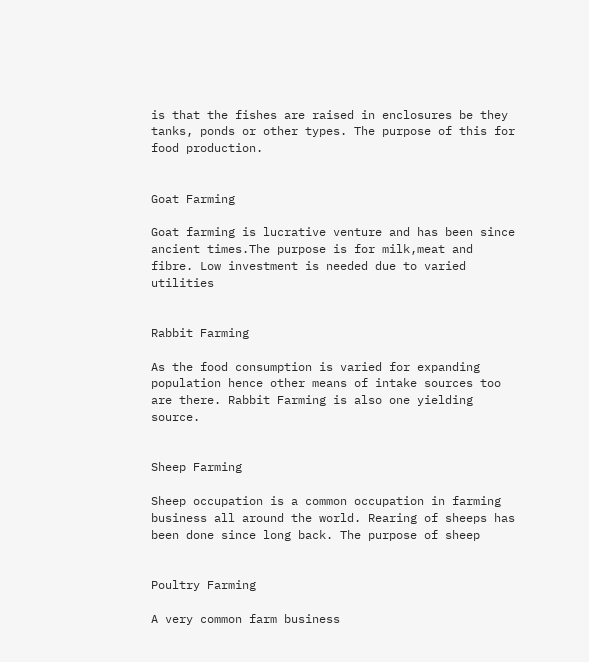is that the fishes are raised in enclosures be they tanks, ponds or other types. The purpose of this for food production.


Goat Farming

Goat farming is lucrative venture and has been since ancient times.The purpose is for milk,meat and fibre. Low investment is needed due to varied utilities


Rabbit Farming

As the food consumption is varied for expanding population hence other means of intake sources too are there. Rabbit Farming is also one yielding source.


Sheep Farming

Sheep occupation is a common occupation in farming business all around the world. Rearing of sheeps has been done since long back. The purpose of sheep


Poultry Farming

A very common farm business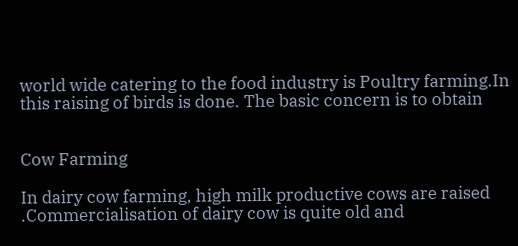world wide catering to the food industry is Poultry farming.In this raising of birds is done. The basic concern is to obtain


Cow Farming

In dairy cow farming, high milk productive cows are raised .Commercialisation of dairy cow is quite old and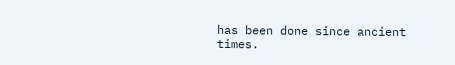has been done since ancient times.